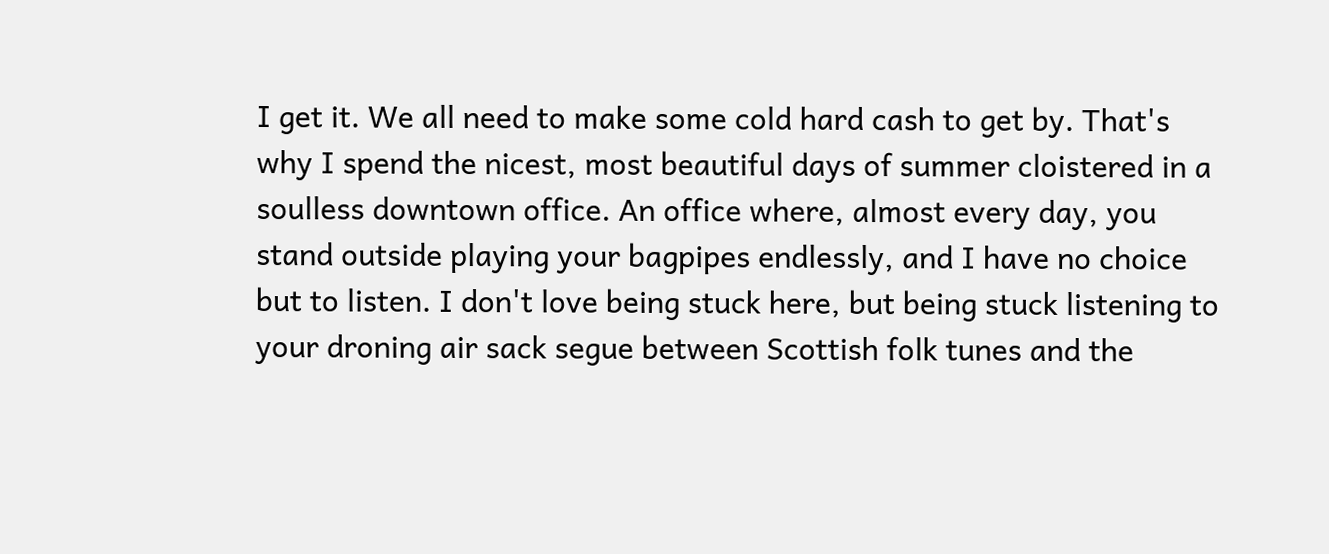I get it. We all need to make some cold hard cash to get by. That's why I spend the nicest, most beautiful days of summer cloistered in a soulless downtown office. An office where, almost every day, you stand outside playing your bagpipes endlessly, and I have no choice but to listen. I don't love being stuck here, but being stuck listening to your droning air sack segue between Scottish folk tunes and the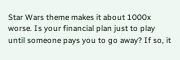Star Wars theme makes it about 1000x worse. Is your financial plan just to play until someone pays you to go away? If so, it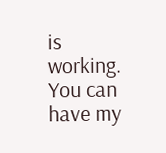is working. You can have my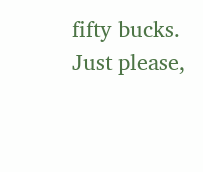fifty bucks. Just please,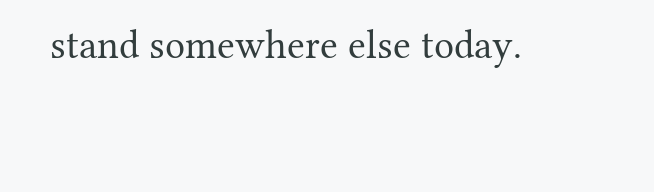stand somewhere else today.